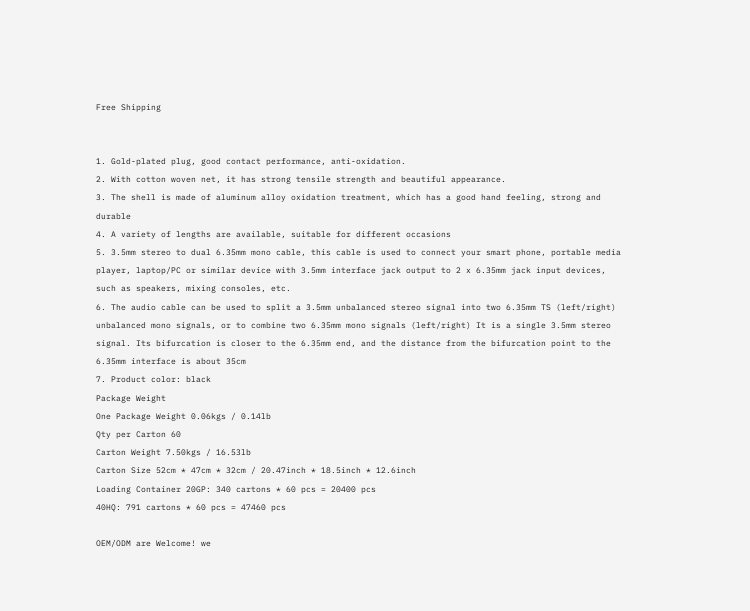Free Shipping


1. Gold-plated plug, good contact performance, anti-oxidation.
2. With cotton woven net, it has strong tensile strength and beautiful appearance.
3. The shell is made of aluminum alloy oxidation treatment, which has a good hand feeling, strong and durable
4. A variety of lengths are available, suitable for different occasions
5. 3.5mm stereo to dual 6.35mm mono cable, this cable is used to connect your smart phone, portable media player, laptop/PC or similar device with 3.5mm interface jack output to 2 x 6.35mm jack input devices, such as speakers, mixing consoles, etc.
6. The audio cable can be used to split a 3.5mm unbalanced stereo signal into two 6.35mm TS (left/right) unbalanced mono signals, or to combine two 6.35mm mono signals (left/right) It is a single 3.5mm stereo signal. Its bifurcation is closer to the 6.35mm end, and the distance from the bifurcation point to the 6.35mm interface is about 35cm
7. Product color: black
Package Weight
One Package Weight 0.06kgs / 0.14lb
Qty per Carton 60
Carton Weight 7.50kgs / 16.53lb
Carton Size 52cm * 47cm * 32cm / 20.47inch * 18.5inch * 12.6inch
Loading Container 20GP: 340 cartons * 60 pcs = 20400 pcs
40HQ: 791 cartons * 60 pcs = 47460 pcs

OEM/ODM are Welcome! we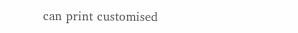can print customised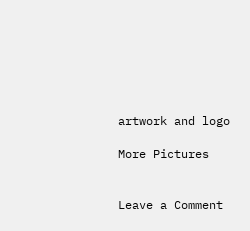artwork and logo

More Pictures


Leave a Comment